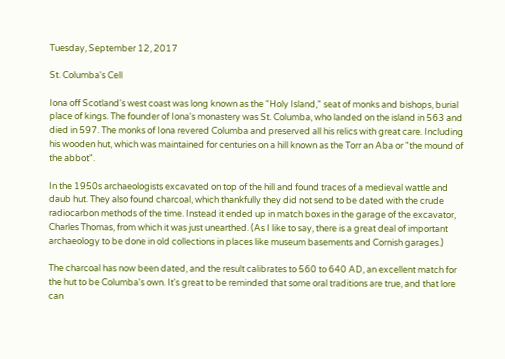Tuesday, September 12, 2017

St. Columba's Cell

Iona off Scotland's west coast was long known as the "Holy Island," seat of monks and bishops, burial place of kings. The founder of Iona's monastery was St. Columba, who landed on the island in 563 and died in 597. The monks of Iona revered Columba and preserved all his relics with great care. Including his wooden hut, which was maintained for centuries on a hill known as the Torr an Aba or "the mound of the abbot".

In the 1950s archaeologists excavated on top of the hill and found traces of a medieval wattle and daub hut. They also found charcoal, which thankfully they did not send to be dated with the crude radiocarbon methods of the time. Instead it ended up in match boxes in the garage of the excavator, Charles Thomas, from which it was just unearthed. (As I like to say, there is a great deal of important archaeology to be done in old collections in places like museum basements and Cornish garages.)

The charcoal has now been dated, and the result calibrates to 560 to 640 AD, an excellent match for the hut to be Columba's own. It's great to be reminded that some oral traditions are true, and that lore can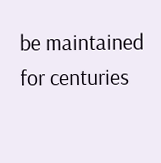be maintained for centuries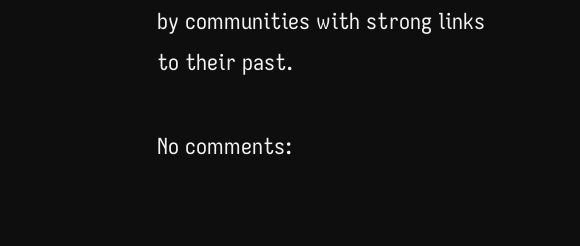by communities with strong links to their past.

No comments: